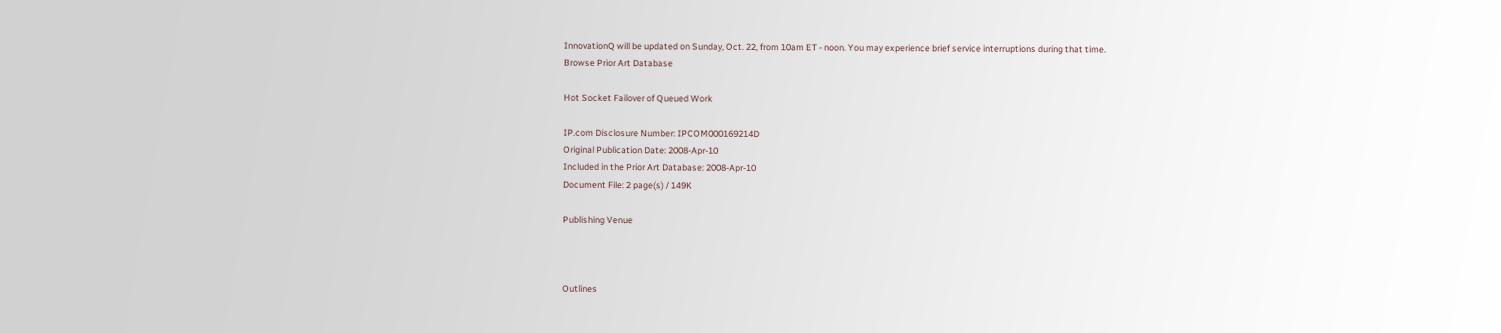InnovationQ will be updated on Sunday, Oct. 22, from 10am ET - noon. You may experience brief service interruptions during that time.
Browse Prior Art Database

Hot Socket Failover of Queued Work

IP.com Disclosure Number: IPCOM000169214D
Original Publication Date: 2008-Apr-10
Included in the Prior Art Database: 2008-Apr-10
Document File: 2 page(s) / 149K

Publishing Venue



Outlines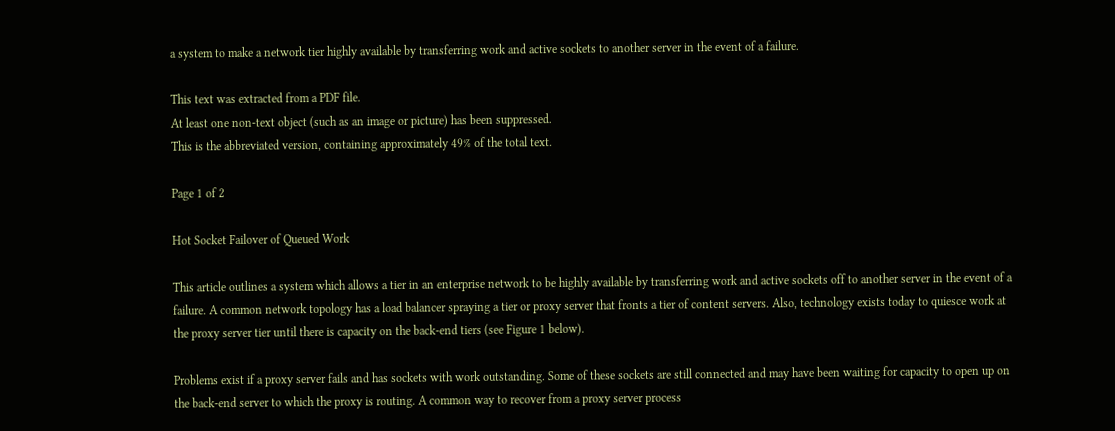a system to make a network tier highly available by transferring work and active sockets to another server in the event of a failure.

This text was extracted from a PDF file.
At least one non-text object (such as an image or picture) has been suppressed.
This is the abbreviated version, containing approximately 49% of the total text.

Page 1 of 2

Hot Socket Failover of Queued Work

This article outlines a system which allows a tier in an enterprise network to be highly available by transferring work and active sockets off to another server in the event of a failure. A common network topology has a load balancer spraying a tier or proxy server that fronts a tier of content servers. Also, technology exists today to quiesce work at the proxy server tier until there is capacity on the back-end tiers (see Figure 1 below).

Problems exist if a proxy server fails and has sockets with work outstanding. Some of these sockets are still connected and may have been waiting for capacity to open up on the back-end server to which the proxy is routing. A common way to recover from a proxy server process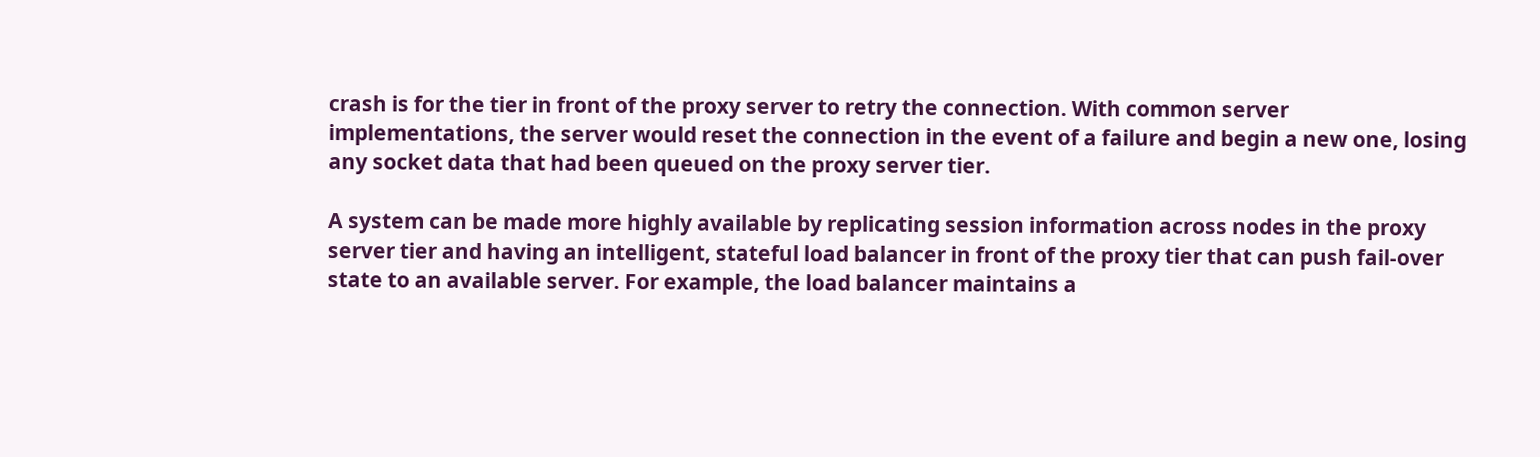crash is for the tier in front of the proxy server to retry the connection. With common server implementations, the server would reset the connection in the event of a failure and begin a new one, losing any socket data that had been queued on the proxy server tier.

A system can be made more highly available by replicating session information across nodes in the proxy server tier and having an intelligent, stateful load balancer in front of the proxy tier that can push fail-over state to an available server. For example, the load balancer maintains a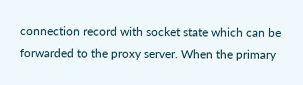connection record with socket state which can be forwarded to the proxy server. When the primary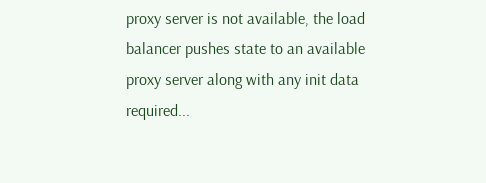proxy server is not available, the load balancer pushes state to an available proxy server along with any init data required...